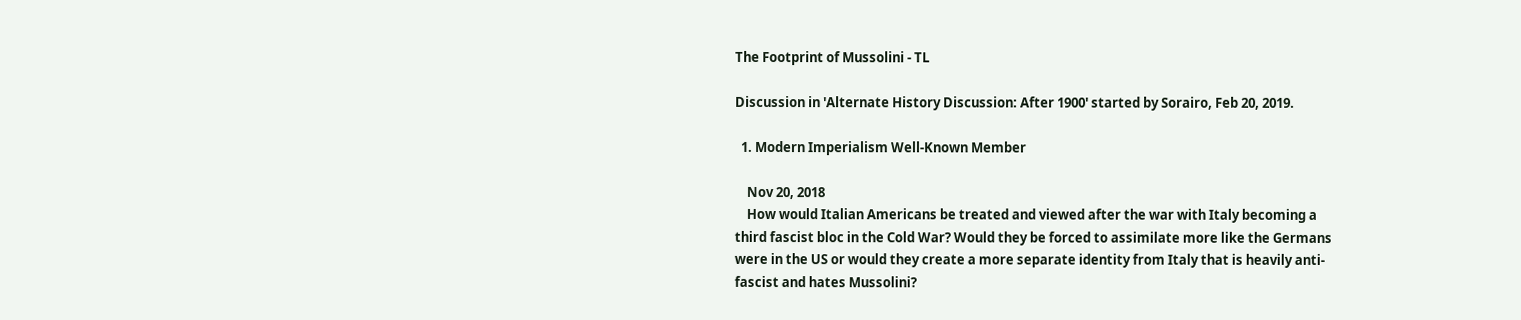The Footprint of Mussolini - TL

Discussion in 'Alternate History Discussion: After 1900' started by Sorairo, Feb 20, 2019.

  1. Modern Imperialism Well-Known Member

    Nov 20, 2018
    How would Italian Americans be treated and viewed after the war with Italy becoming a third fascist bloc in the Cold War? Would they be forced to assimilate more like the Germans were in the US or would they create a more separate identity from Italy that is heavily anti-fascist and hates Mussolini?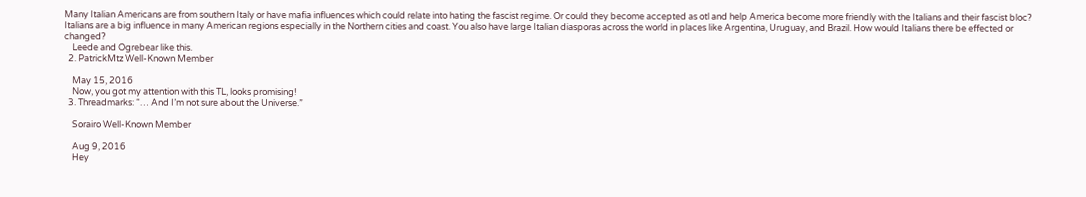Many Italian Americans are from southern Italy or have mafia influences which could relate into hating the fascist regime. Or could they become accepted as otl and help America become more friendly with the Italians and their fascist bloc? Italians are a big influence in many American regions especially in the Northern cities and coast. You also have large Italian diasporas across the world in places like Argentina, Uruguay, and Brazil. How would Italians there be effected or changed?
    Leede and Ogrebear like this.
  2. PatrickMtz Well-Known Member

    May 15, 2016
    Now, you got my attention with this TL, looks promising!
  3. Threadmarks: “… And I’m not sure about the Universe.”

    Sorairo Well-Known Member

    Aug 9, 2016
    Hey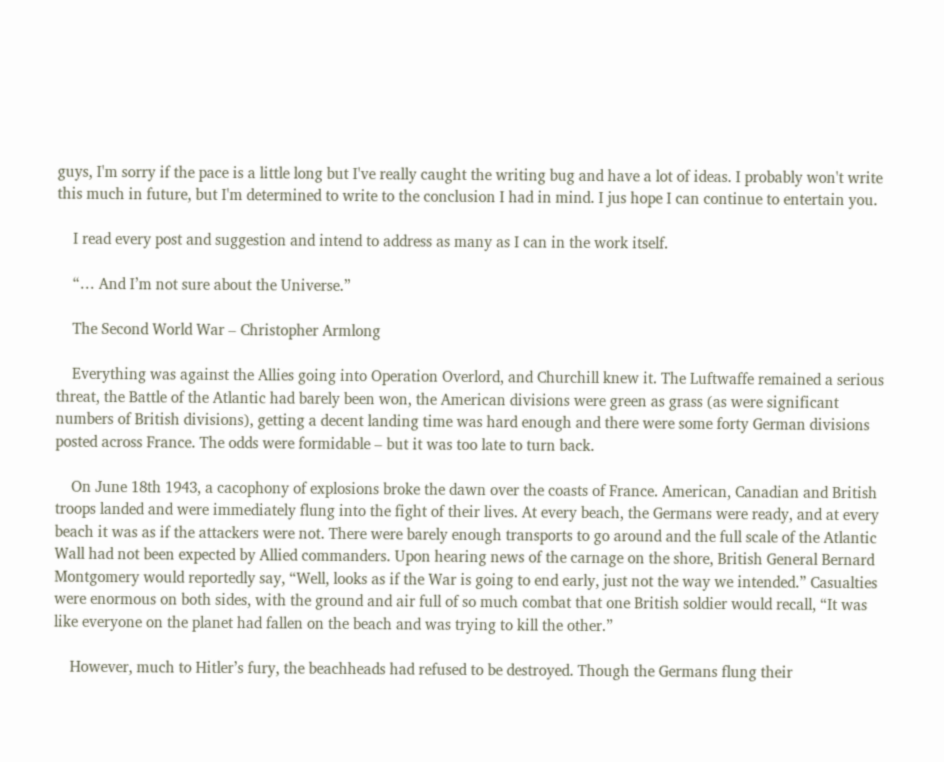guys, I'm sorry if the pace is a little long but I've really caught the writing bug and have a lot of ideas. I probably won't write this much in future, but I'm determined to write to the conclusion I had in mind. I jus hope I can continue to entertain you.

    I read every post and suggestion and intend to address as many as I can in the work itself.

    “… And I’m not sure about the Universe.”

    The Second World War – Christopher Armlong

    Everything was against the Allies going into Operation Overlord, and Churchill knew it. The Luftwaffe remained a serious threat, the Battle of the Atlantic had barely been won, the American divisions were green as grass (as were significant numbers of British divisions), getting a decent landing time was hard enough and there were some forty German divisions posted across France. The odds were formidable – but it was too late to turn back.

    On June 18th 1943, a cacophony of explosions broke the dawn over the coasts of France. American, Canadian and British troops landed and were immediately flung into the fight of their lives. At every beach, the Germans were ready, and at every beach it was as if the attackers were not. There were barely enough transports to go around and the full scale of the Atlantic Wall had not been expected by Allied commanders. Upon hearing news of the carnage on the shore, British General Bernard Montgomery would reportedly say, “Well, looks as if the War is going to end early, just not the way we intended.” Casualties were enormous on both sides, with the ground and air full of so much combat that one British soldier would recall, “It was like everyone on the planet had fallen on the beach and was trying to kill the other.”

    However, much to Hitler’s fury, the beachheads had refused to be destroyed. Though the Germans flung their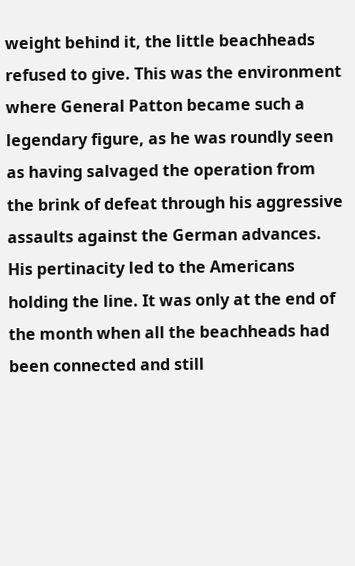weight behind it, the little beachheads refused to give. This was the environment where General Patton became such a legendary figure, as he was roundly seen as having salvaged the operation from the brink of defeat through his aggressive assaults against the German advances. His pertinacity led to the Americans holding the line. It was only at the end of the month when all the beachheads had been connected and still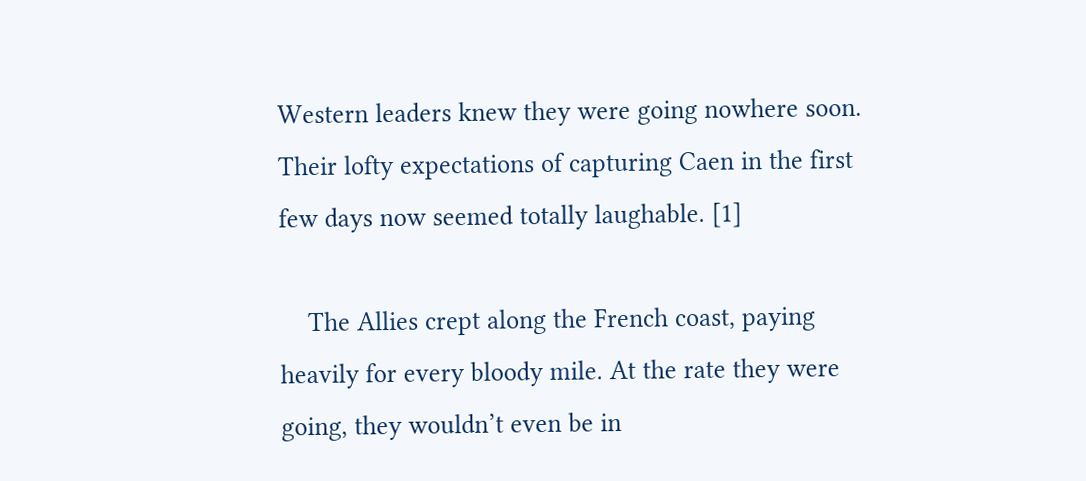Western leaders knew they were going nowhere soon. Their lofty expectations of capturing Caen in the first few days now seemed totally laughable. [1]

    The Allies crept along the French coast, paying heavily for every bloody mile. At the rate they were going, they wouldn’t even be in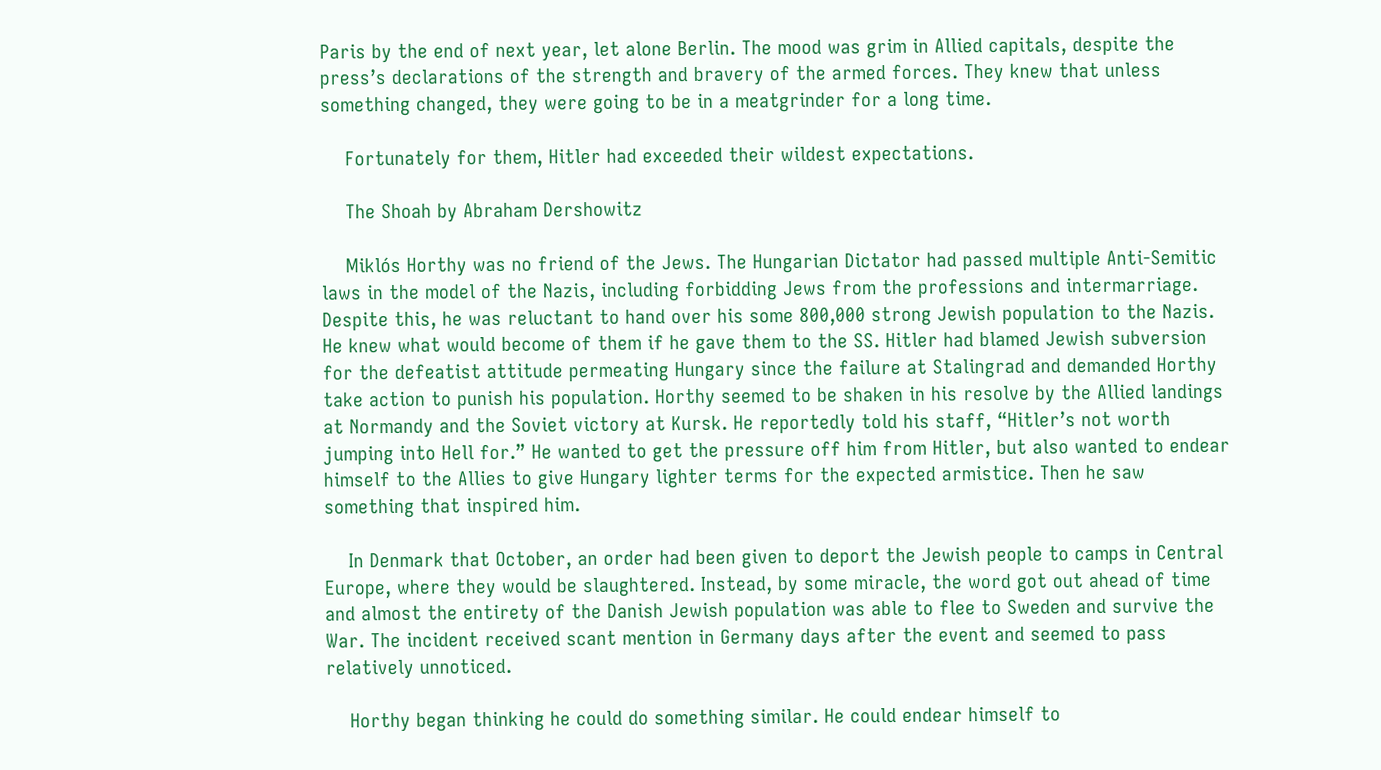Paris by the end of next year, let alone Berlin. The mood was grim in Allied capitals, despite the press’s declarations of the strength and bravery of the armed forces. They knew that unless something changed, they were going to be in a meatgrinder for a long time.

    Fortunately for them, Hitler had exceeded their wildest expectations.

    The Shoah by Abraham Dershowitz

    Miklós Horthy was no friend of the Jews. The Hungarian Dictator had passed multiple Anti-Semitic laws in the model of the Nazis, including forbidding Jews from the professions and intermarriage. Despite this, he was reluctant to hand over his some 800,000 strong Jewish population to the Nazis. He knew what would become of them if he gave them to the SS. Hitler had blamed Jewish subversion for the defeatist attitude permeating Hungary since the failure at Stalingrad and demanded Horthy take action to punish his population. Horthy seemed to be shaken in his resolve by the Allied landings at Normandy and the Soviet victory at Kursk. He reportedly told his staff, “Hitler’s not worth jumping into Hell for.” He wanted to get the pressure off him from Hitler, but also wanted to endear himself to the Allies to give Hungary lighter terms for the expected armistice. Then he saw something that inspired him.

    In Denmark that October, an order had been given to deport the Jewish people to camps in Central Europe, where they would be slaughtered. Instead, by some miracle, the word got out ahead of time and almost the entirety of the Danish Jewish population was able to flee to Sweden and survive the War. The incident received scant mention in Germany days after the event and seemed to pass relatively unnoticed.

    Horthy began thinking he could do something similar. He could endear himself to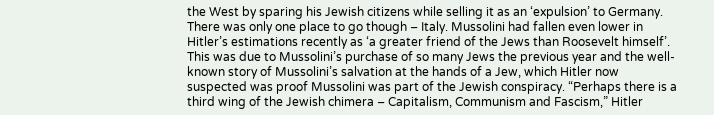the West by sparing his Jewish citizens while selling it as an ‘expulsion’ to Germany. There was only one place to go though – Italy. Mussolini had fallen even lower in Hitler’s estimations recently as ‘a greater friend of the Jews than Roosevelt himself’. This was due to Mussolini’s purchase of so many Jews the previous year and the well-known story of Mussolini’s salvation at the hands of a Jew, which Hitler now suspected was proof Mussolini was part of the Jewish conspiracy. “Perhaps there is a third wing of the Jewish chimera – Capitalism, Communism and Fascism,” Hitler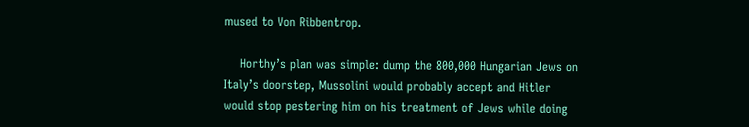mused to Von Ribbentrop.

    Horthy’s plan was simple: dump the 800,000 Hungarian Jews on Italy’s doorstep, Mussolini would probably accept and Hitler would stop pestering him on his treatment of Jews while doing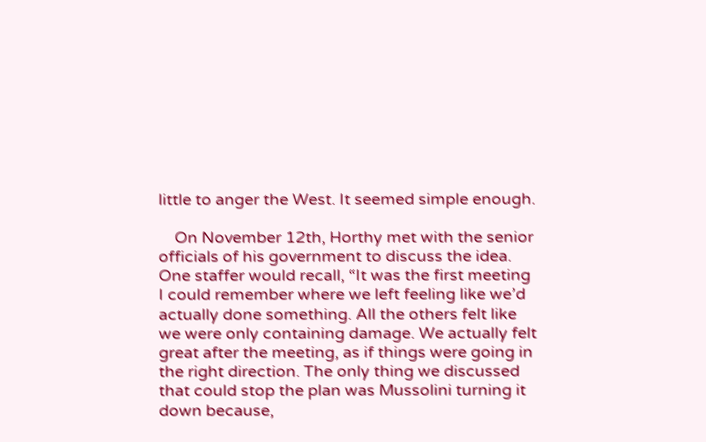little to anger the West. It seemed simple enough.

    On November 12th, Horthy met with the senior officials of his government to discuss the idea. One staffer would recall, “It was the first meeting I could remember where we left feeling like we’d actually done something. All the others felt like we were only containing damage. We actually felt great after the meeting, as if things were going in the right direction. The only thing we discussed that could stop the plan was Mussolini turning it down because,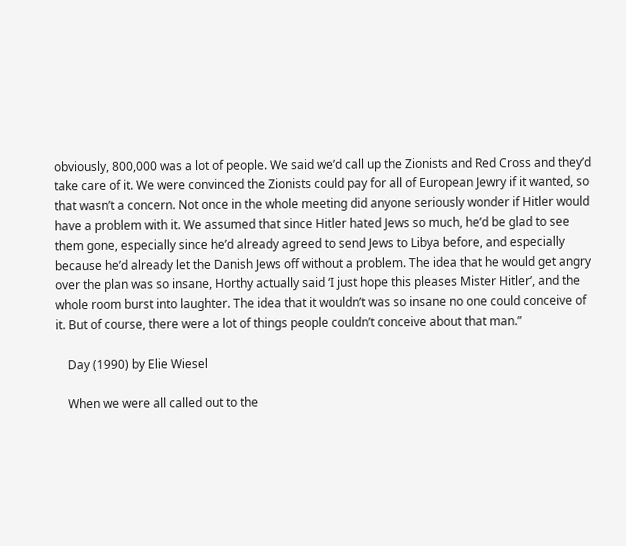obviously, 800,000 was a lot of people. We said we’d call up the Zionists and Red Cross and they’d take care of it. We were convinced the Zionists could pay for all of European Jewry if it wanted, so that wasn’t a concern. Not once in the whole meeting did anyone seriously wonder if Hitler would have a problem with it. We assumed that since Hitler hated Jews so much, he’d be glad to see them gone, especially since he’d already agreed to send Jews to Libya before, and especially because he’d already let the Danish Jews off without a problem. The idea that he would get angry over the plan was so insane, Horthy actually said ‘I just hope this pleases Mister Hitler’, and the whole room burst into laughter. The idea that it wouldn’t was so insane no one could conceive of it. But of course, there were a lot of things people couldn’t conceive about that man.”

    Day (1990) by Elie Wiesel

    When we were all called out to the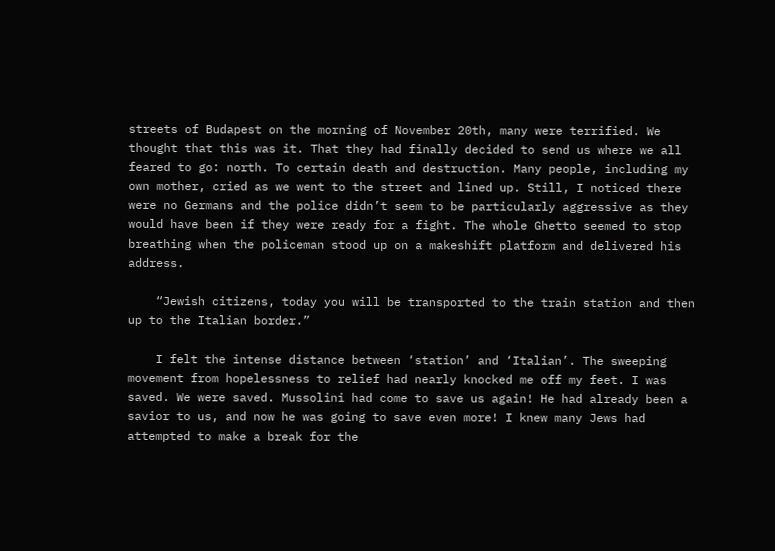streets of Budapest on the morning of November 20th, many were terrified. We thought that this was it. That they had finally decided to send us where we all feared to go: north. To certain death and destruction. Many people, including my own mother, cried as we went to the street and lined up. Still, I noticed there were no Germans and the police didn’t seem to be particularly aggressive as they would have been if they were ready for a fight. The whole Ghetto seemed to stop breathing when the policeman stood up on a makeshift platform and delivered his address.

    “Jewish citizens, today you will be transported to the train station and then up to the Italian border.”

    I felt the intense distance between ‘station’ and ‘Italian’. The sweeping movement from hopelessness to relief had nearly knocked me off my feet. I was saved. We were saved. Mussolini had come to save us again! He had already been a savior to us, and now he was going to save even more! I knew many Jews had attempted to make a break for the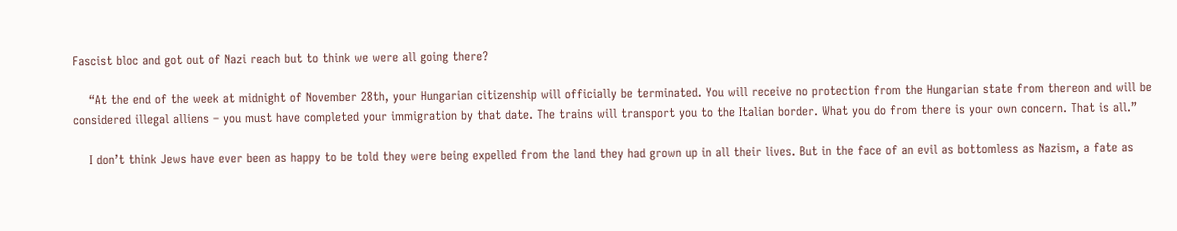Fascist bloc and got out of Nazi reach but to think we were all going there?

    “At the end of the week at midnight of November 28th, your Hungarian citizenship will officially be terminated. You will receive no protection from the Hungarian state from thereon and will be considered illegal alliens – you must have completed your immigration by that date. The trains will transport you to the Italian border. What you do from there is your own concern. That is all.”

    I don’t think Jews have ever been as happy to be told they were being expelled from the land they had grown up in all their lives. But in the face of an evil as bottomless as Nazism, a fate as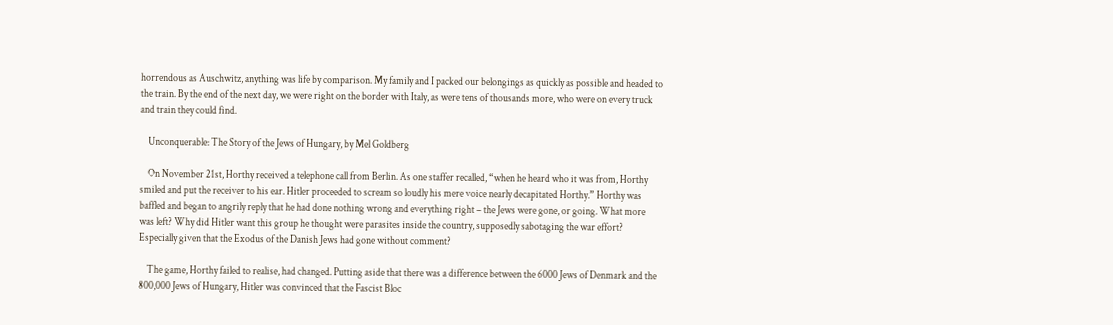horrendous as Auschwitz, anything was life by comparison. My family and I packed our belongings as quickly as possible and headed to the train. By the end of the next day, we were right on the border with Italy, as were tens of thousands more, who were on every truck and train they could find.

    Unconquerable: The Story of the Jews of Hungary, by Mel Goldberg

    On November 21st, Horthy received a telephone call from Berlin. As one staffer recalled, “when he heard who it was from, Horthy smiled and put the receiver to his ear. Hitler proceeded to scream so loudly his mere voice nearly decapitated Horthy.” Horthy was baffled and began to angrily reply that he had done nothing wrong and everything right – the Jews were gone, or going. What more was left? Why did Hitler want this group he thought were parasites inside the country, supposedly sabotaging the war effort? Especially given that the Exodus of the Danish Jews had gone without comment?

    The game, Horthy failed to realise, had changed. Putting aside that there was a difference between the 6000 Jews of Denmark and the 800,000 Jews of Hungary, Hitler was convinced that the Fascist Bloc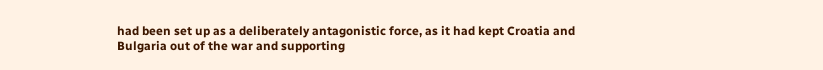had been set up as a deliberately antagonistic force, as it had kept Croatia and Bulgaria out of the war and supporting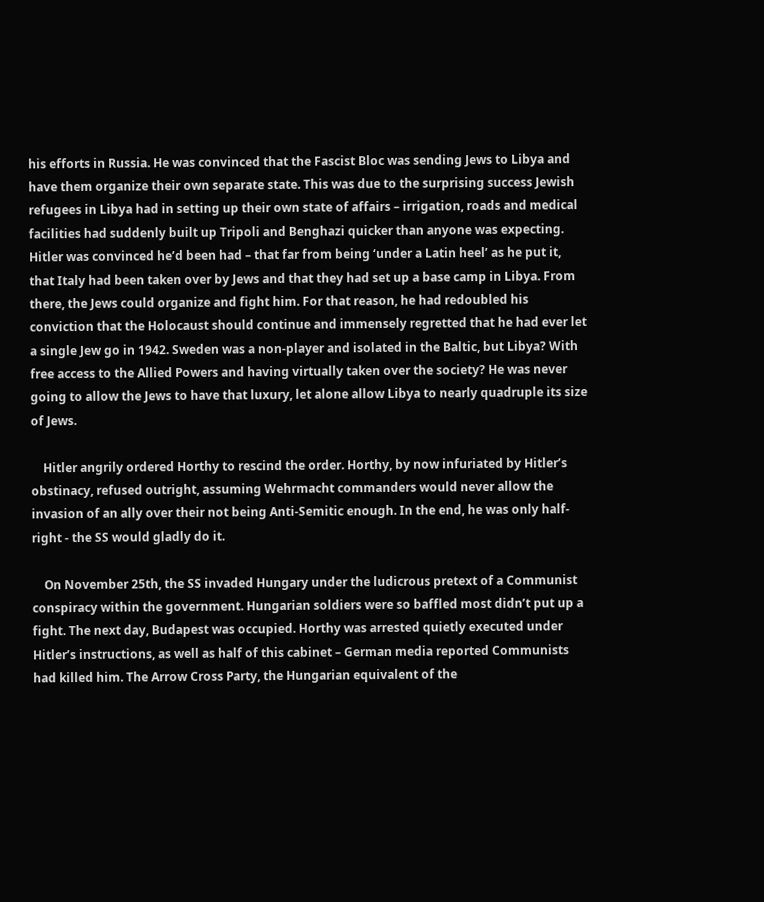his efforts in Russia. He was convinced that the Fascist Bloc was sending Jews to Libya and have them organize their own separate state. This was due to the surprising success Jewish refugees in Libya had in setting up their own state of affairs – irrigation, roads and medical facilities had suddenly built up Tripoli and Benghazi quicker than anyone was expecting. Hitler was convinced he’d been had – that far from being ‘under a Latin heel’ as he put it, that Italy had been taken over by Jews and that they had set up a base camp in Libya. From there, the Jews could organize and fight him. For that reason, he had redoubled his conviction that the Holocaust should continue and immensely regretted that he had ever let a single Jew go in 1942. Sweden was a non-player and isolated in the Baltic, but Libya? With free access to the Allied Powers and having virtually taken over the society? He was never going to allow the Jews to have that luxury, let alone allow Libya to nearly quadruple its size of Jews.

    Hitler angrily ordered Horthy to rescind the order. Horthy, by now infuriated by Hitler’s obstinacy, refused outright, assuming Wehrmacht commanders would never allow the invasion of an ally over their not being Anti-Semitic enough. In the end, he was only half-right - the SS would gladly do it.

    On November 25th, the SS invaded Hungary under the ludicrous pretext of a Communist conspiracy within the government. Hungarian soldiers were so baffled most didn’t put up a fight. The next day, Budapest was occupied. Horthy was arrested quietly executed under Hitler’s instructions, as well as half of this cabinet – German media reported Communists had killed him. The Arrow Cross Party, the Hungarian equivalent of the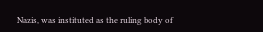Nazis, was instituted as the ruling body of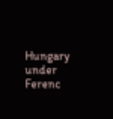Hungary under Ferenc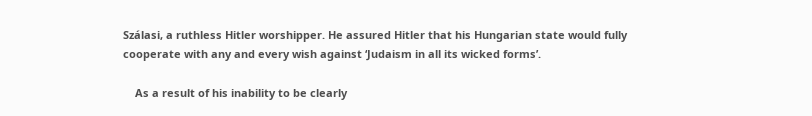Szálasi, a ruthless Hitler worshipper. He assured Hitler that his Hungarian state would fully cooperate with any and every wish against ‘Judaism in all its wicked forms’.

    As a result of his inability to be clearly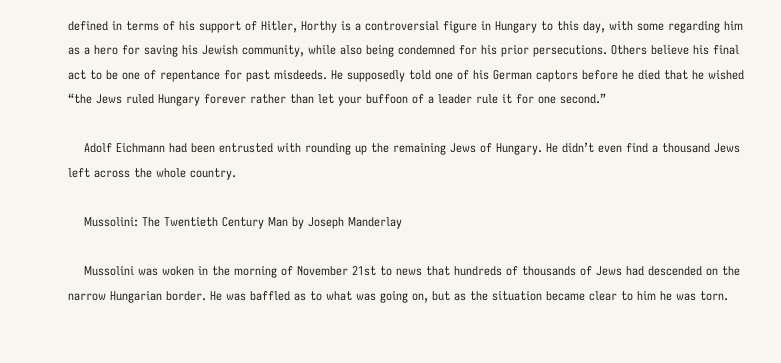defined in terms of his support of Hitler, Horthy is a controversial figure in Hungary to this day, with some regarding him as a hero for saving his Jewish community, while also being condemned for his prior persecutions. Others believe his final act to be one of repentance for past misdeeds. He supposedly told one of his German captors before he died that he wished “the Jews ruled Hungary forever rather than let your buffoon of a leader rule it for one second.”

    Adolf Eichmann had been entrusted with rounding up the remaining Jews of Hungary. He didn’t even find a thousand Jews left across the whole country.

    Mussolini: The Twentieth Century Man by Joseph Manderlay

    Mussolini was woken in the morning of November 21st to news that hundreds of thousands of Jews had descended on the narrow Hungarian border. He was baffled as to what was going on, but as the situation became clear to him he was torn.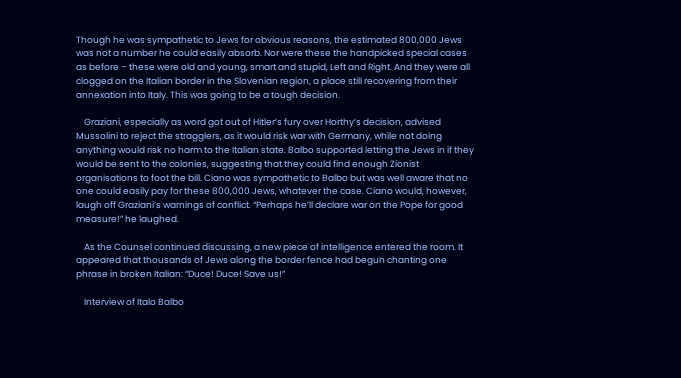Though he was sympathetic to Jews for obvious reasons, the estimated 800,000 Jews was not a number he could easily absorb. Nor were these the handpicked special cases as before – these were old and young, smart and stupid, Left and Right. And they were all clogged on the Italian border in the Slovenian region, a place still recovering from their annexation into Italy. This was going to be a tough decision.

    Graziani, especially as word got out of Hitler’s fury over Horthy’s decision, advised Mussolini to reject the stragglers, as it would risk war with Germany, while not doing anything would risk no harm to the Italian state. Balbo supported letting the Jews in if they would be sent to the colonies, suggesting that they could find enough Zionist organisations to foot the bill. Ciano was sympathetic to Balbo but was well aware that no one could easily pay for these 800,000 Jews, whatever the case. Ciano would, however, laugh off Graziani’s warnings of conflict. “Perhaps he’ll declare war on the Pope for good measure!” he laughed.

    As the Counsel continued discussing, a new piece of intelligence entered the room. It appeared that thousands of Jews along the border fence had begun chanting one phrase in broken Italian: “Duce! Duce! Save us!”

    Interview of Italo Balbo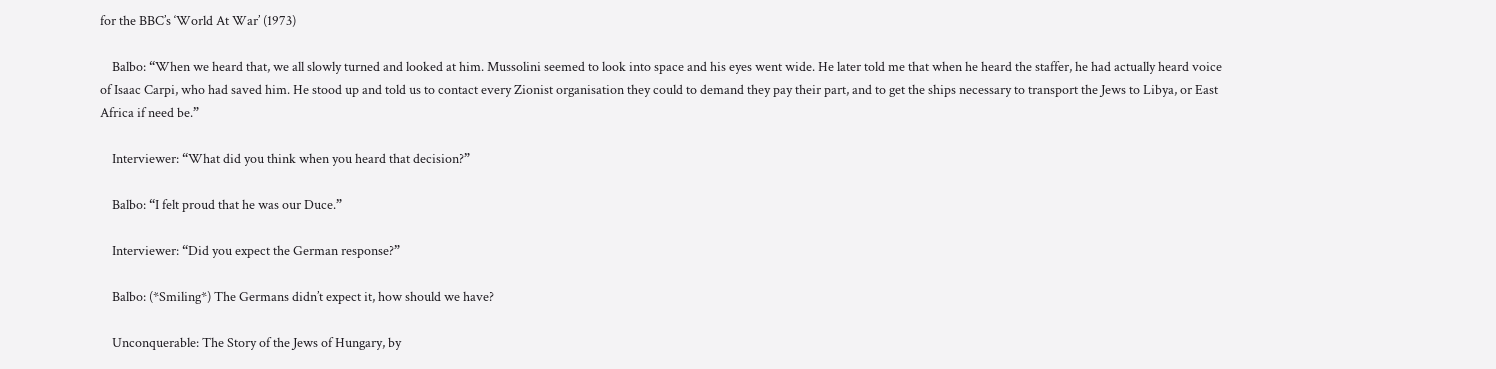for the BBC’s ‘World At War’ (1973)

    Balbo: “When we heard that, we all slowly turned and looked at him. Mussolini seemed to look into space and his eyes went wide. He later told me that when he heard the staffer, he had actually heard voice of Isaac Carpi, who had saved him. He stood up and told us to contact every Zionist organisation they could to demand they pay their part, and to get the ships necessary to transport the Jews to Libya, or East Africa if need be.”

    Interviewer: “What did you think when you heard that decision?”

    Balbo: “I felt proud that he was our Duce.”

    Interviewer: “Did you expect the German response?”

    Balbo: (*Smiling*) The Germans didn’t expect it, how should we have?

    Unconquerable: The Story of the Jews of Hungary, by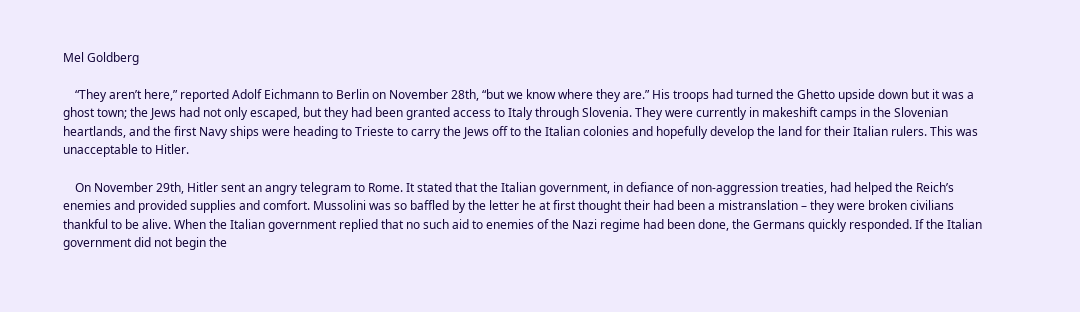Mel Goldberg

    “They aren’t here,” reported Adolf Eichmann to Berlin on November 28th, “but we know where they are.” His troops had turned the Ghetto upside down but it was a ghost town; the Jews had not only escaped, but they had been granted access to Italy through Slovenia. They were currently in makeshift camps in the Slovenian heartlands, and the first Navy ships were heading to Trieste to carry the Jews off to the Italian colonies and hopefully develop the land for their Italian rulers. This was unacceptable to Hitler.

    On November 29th, Hitler sent an angry telegram to Rome. It stated that the Italian government, in defiance of non-aggression treaties, had helped the Reich’s enemies and provided supplies and comfort. Mussolini was so baffled by the letter he at first thought their had been a mistranslation – they were broken civilians thankful to be alive. When the Italian government replied that no such aid to enemies of the Nazi regime had been done, the Germans quickly responded. If the Italian government did not begin the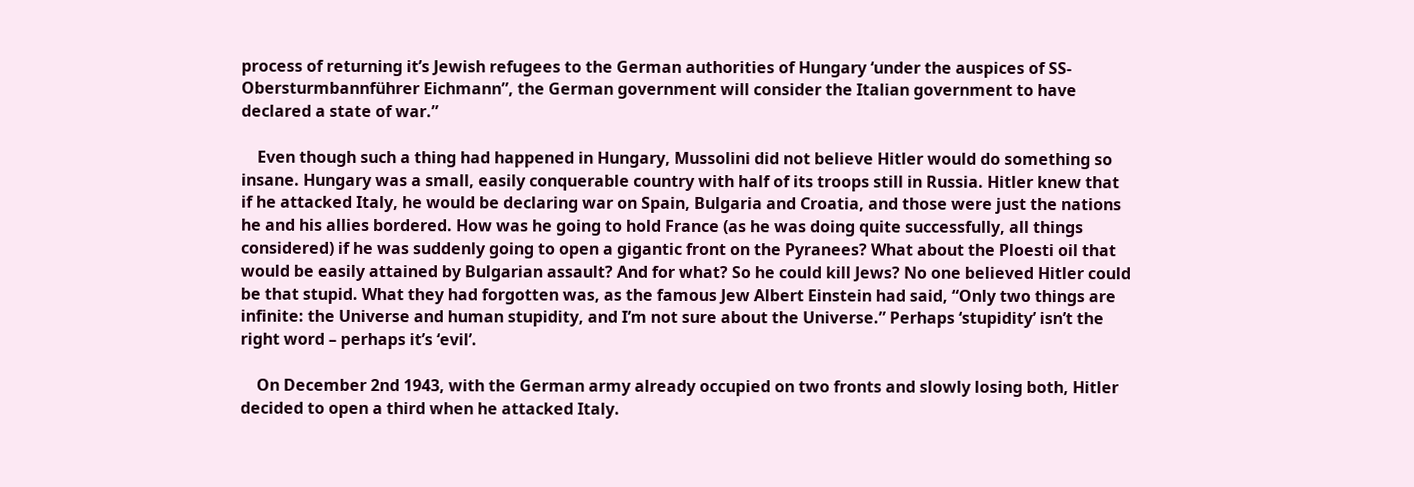process of returning it’s Jewish refugees to the German authorities of Hungary ‘under the auspices of SS-Obersturmbannführer Eichmann”, the German government will consider the Italian government to have declared a state of war.”

    Even though such a thing had happened in Hungary, Mussolini did not believe Hitler would do something so insane. Hungary was a small, easily conquerable country with half of its troops still in Russia. Hitler knew that if he attacked Italy, he would be declaring war on Spain, Bulgaria and Croatia, and those were just the nations he and his allies bordered. How was he going to hold France (as he was doing quite successfully, all things considered) if he was suddenly going to open a gigantic front on the Pyranees? What about the Ploesti oil that would be easily attained by Bulgarian assault? And for what? So he could kill Jews? No one believed Hitler could be that stupid. What they had forgotten was, as the famous Jew Albert Einstein had said, “Only two things are infinite: the Universe and human stupidity, and I’m not sure about the Universe.” Perhaps ‘stupidity’ isn’t the right word – perhaps it’s ‘evil’.

    On December 2nd 1943, with the German army already occupied on two fronts and slowly losing both, Hitler decided to open a third when he attacked Italy.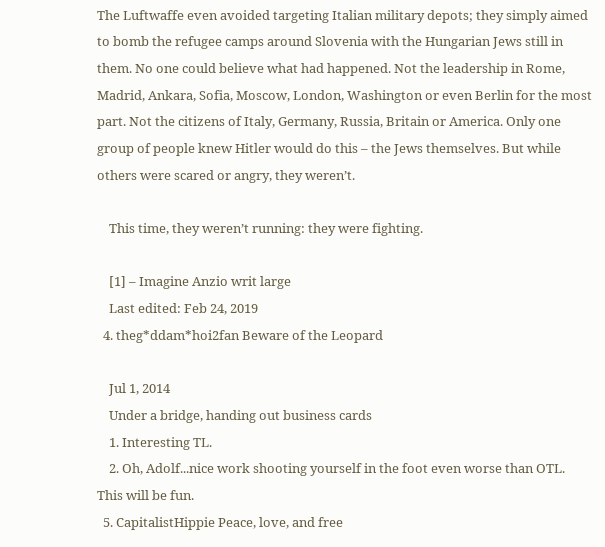The Luftwaffe even avoided targeting Italian military depots; they simply aimed to bomb the refugee camps around Slovenia with the Hungarian Jews still in them. No one could believe what had happened. Not the leadership in Rome, Madrid, Ankara, Sofia, Moscow, London, Washington or even Berlin for the most part. Not the citizens of Italy, Germany, Russia, Britain or America. Only one group of people knew Hitler would do this – the Jews themselves. But while others were scared or angry, they weren’t.

    This time, they weren’t running: they were fighting.

    [1] – Imagine Anzio writ large
    Last edited: Feb 24, 2019
  4. theg*ddam*hoi2fan Beware of the Leopard

    Jul 1, 2014
    Under a bridge, handing out business cards
    1. Interesting TL.
    2. Oh, Adolf...nice work shooting yourself in the foot even worse than OTL. This will be fun.
  5. CapitalistHippie Peace, love, and free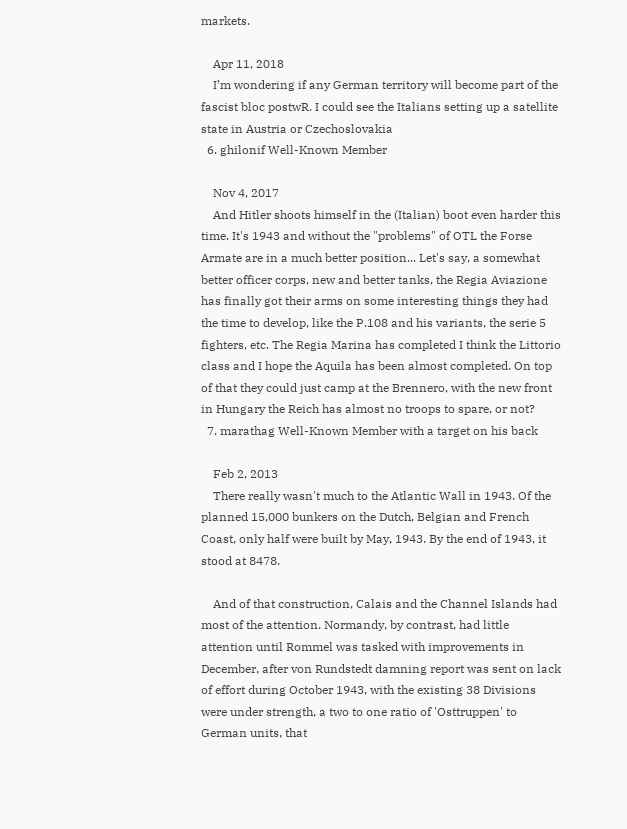markets.

    Apr 11, 2018
    I’m wondering if any German territory will become part of the fascist bloc postwR. I could see the Italians setting up a satellite state in Austria or Czechoslovakia
  6. ghilonif Well-Known Member

    Nov 4, 2017
    And Hitler shoots himself in the (Italian) boot even harder this time. It's 1943 and without the "problems" of OTL the Forse Armate are in a much better position... Let's say, a somewhat better officer corps, new and better tanks, the Regia Aviazione has finally got their arms on some interesting things they had the time to develop, like the P.108 and his variants, the serie 5 fighters, etc. The Regia Marina has completed I think the Littorio class and I hope the Aquila has been almost completed. On top of that they could just camp at the Brennero, with the new front in Hungary the Reich has almost no troops to spare, or not?
  7. marathag Well-Known Member with a target on his back

    Feb 2, 2013
    There really wasn't much to the Atlantic Wall in 1943. Of the planned 15,000 bunkers on the Dutch, Belgian and French Coast, only half were built by May, 1943. By the end of 1943, it stood at 8478.

    And of that construction, Calais and the Channel Islands had most of the attention. Normandy, by contrast, had little attention until Rommel was tasked with improvements in December, after von Rundstedt damning report was sent on lack of effort during October 1943, with the existing 38 Divisions were under strength, a two to one ratio of 'Osttruppen' to German units, that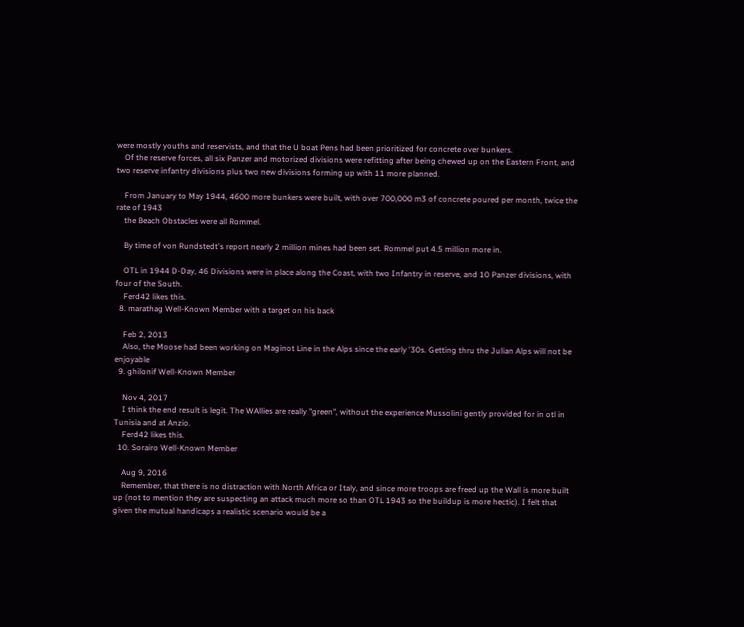were mostly youths and reservists, and that the U boat Pens had been prioritized for concrete over bunkers.
    Of the reserve forces, all six Panzer and motorized divisions were refitting after being chewed up on the Eastern Front, and two reserve infantry divisions plus two new divisions forming up with 11 more planned.

    From January to May 1944, 4600 more bunkers were built, with over 700,000 m3 of concrete poured per month, twice the rate of 1943
    the Beach Obstacles were all Rommel.

    By time of von Rundstedt's report nearly 2 million mines had been set. Rommel put 4.5 million more in.

    OTL in 1944 D-Day, 46 Divisions were in place along the Coast, with two Infantry in reserve, and 10 Panzer divisions, with four of the South.
    Ferd42 likes this.
  8. marathag Well-Known Member with a target on his back

    Feb 2, 2013
    Also, the Moose had been working on Maginot Line in the Alps since the early '30s. Getting thru the Julian Alps will not be enjoyable
  9. ghilonif Well-Known Member

    Nov 4, 2017
    I think the end result is legit. The WAllies are really "green", without the experience Mussolini gently provided for in otl in Tunisia and at Anzio.
    Ferd42 likes this.
  10. Sorairo Well-Known Member

    Aug 9, 2016
    Remember, that there is no distraction with North Africa or Italy, and since more troops are freed up the Wall is more built up (not to mention they are suspecting an attack much more so than OTL 1943 so the buildup is more hectic). I felt that given the mutual handicaps a realistic scenario would be a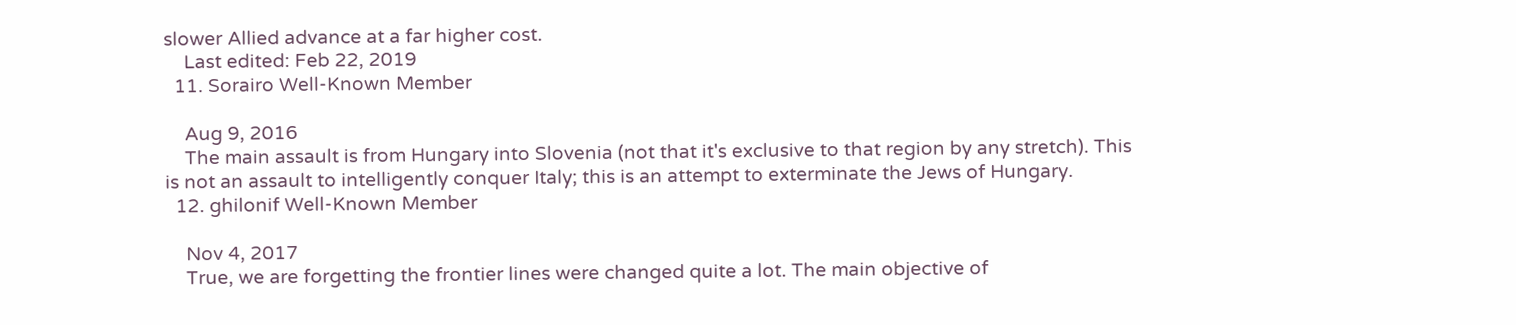slower Allied advance at a far higher cost.
    Last edited: Feb 22, 2019
  11. Sorairo Well-Known Member

    Aug 9, 2016
    The main assault is from Hungary into Slovenia (not that it's exclusive to that region by any stretch). This is not an assault to intelligently conquer Italy; this is an attempt to exterminate the Jews of Hungary.
  12. ghilonif Well-Known Member

    Nov 4, 2017
    True, we are forgetting the frontier lines were changed quite a lot. The main objective of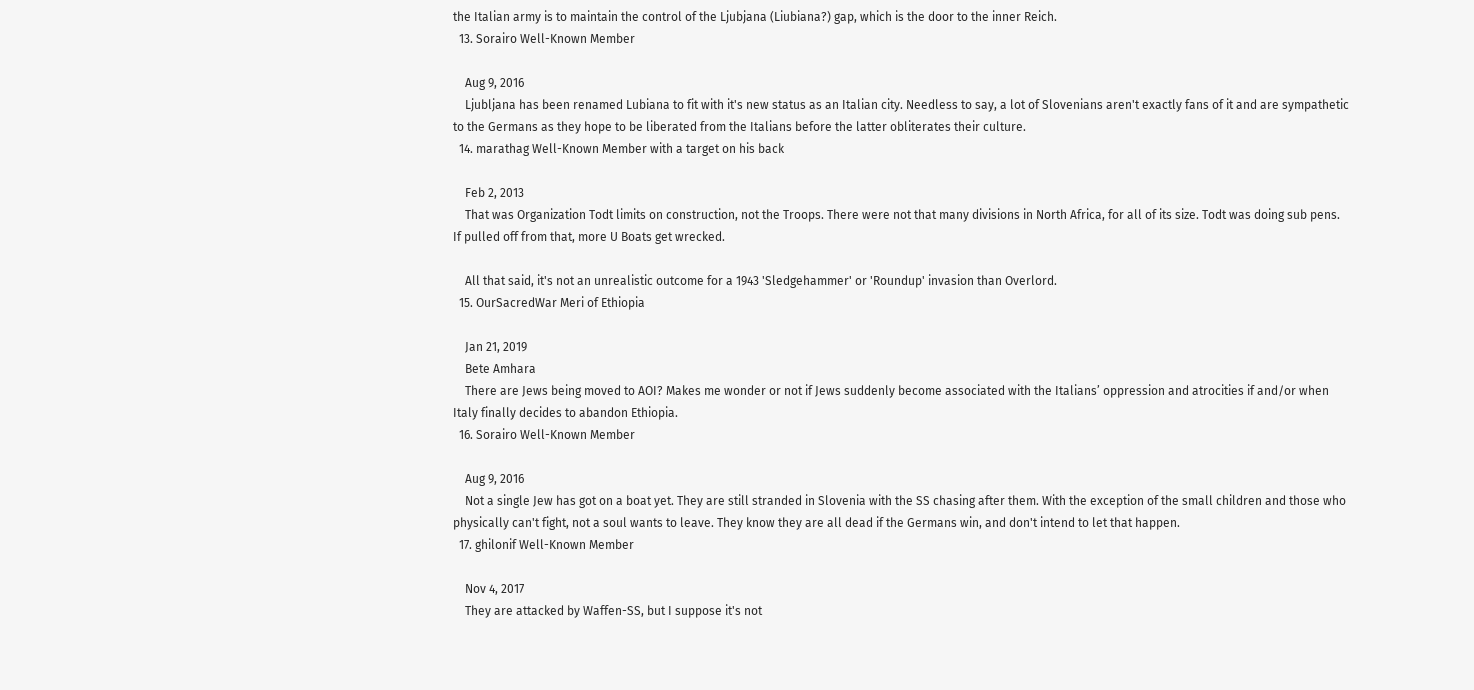the Italian army is to maintain the control of the Ljubjana (Liubiana?) gap, which is the door to the inner Reich.
  13. Sorairo Well-Known Member

    Aug 9, 2016
    Ljubljana has been renamed Lubiana to fit with it's new status as an Italian city. Needless to say, a lot of Slovenians aren't exactly fans of it and are sympathetic to the Germans as they hope to be liberated from the Italians before the latter obliterates their culture.
  14. marathag Well-Known Member with a target on his back

    Feb 2, 2013
    That was Organization Todt limits on construction, not the Troops. There were not that many divisions in North Africa, for all of its size. Todt was doing sub pens. If pulled off from that, more U Boats get wrecked.

    All that said, it's not an unrealistic outcome for a 1943 'Sledgehammer' or 'Roundup' invasion than Overlord.
  15. OurSacredWar Meri of Ethiopia

    Jan 21, 2019
    Bete Amhara
    There are Jews being moved to AOI? Makes me wonder or not if Jews suddenly become associated with the Italians’ oppression and atrocities if and/or when Italy finally decides to abandon Ethiopia.
  16. Sorairo Well-Known Member

    Aug 9, 2016
    Not a single Jew has got on a boat yet. They are still stranded in Slovenia with the SS chasing after them. With the exception of the small children and those who physically can't fight, not a soul wants to leave. They know they are all dead if the Germans win, and don't intend to let that happen.
  17. ghilonif Well-Known Member

    Nov 4, 2017
    They are attacked by Waffen-SS, but I suppose it's not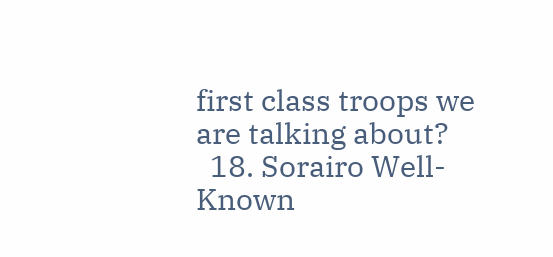first class troops we are talking about?
  18. Sorairo Well-Known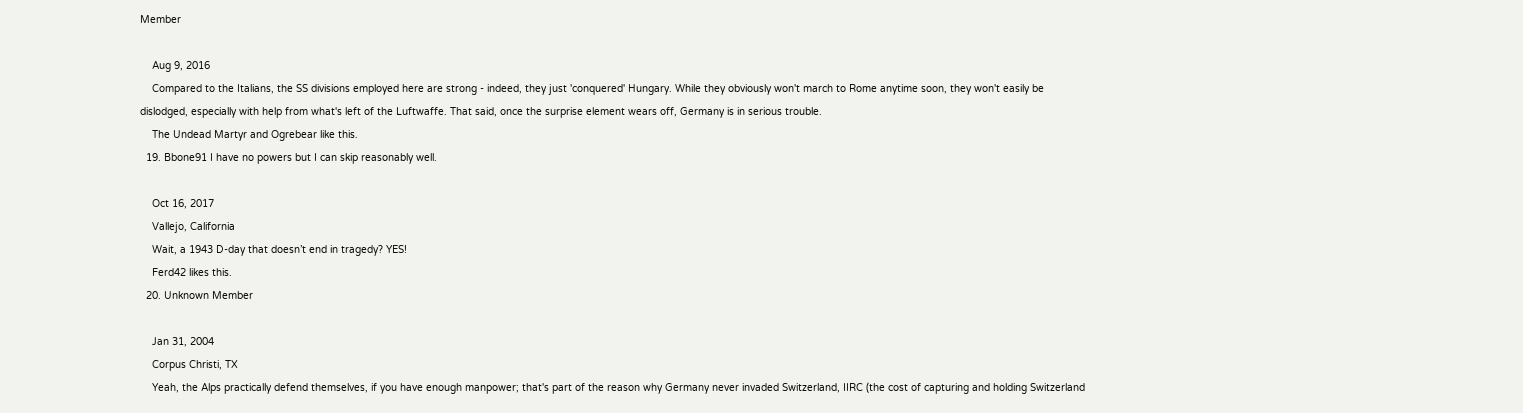Member

    Aug 9, 2016
    Compared to the Italians, the SS divisions employed here are strong - indeed, they just 'conquered' Hungary. While they obviously won't march to Rome anytime soon, they won't easily be dislodged, especially with help from what's left of the Luftwaffe. That said, once the surprise element wears off, Germany is in serious trouble.
    The Undead Martyr and Ogrebear like this.
  19. Bbone91 I have no powers but I can skip reasonably well.

    Oct 16, 2017
    Vallejo, California
    Wait, a 1943 D-day that doesn’t end in tragedy? YES!
    Ferd42 likes this.
  20. Unknown Member

    Jan 31, 2004
    Corpus Christi, TX
    Yeah, the Alps practically defend themselves, if you have enough manpower; that's part of the reason why Germany never invaded Switzerland, IIRC (the cost of capturing and holding Switzerland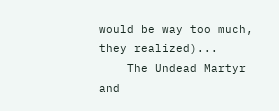would be way too much, they realized)...
    The Undead Martyr and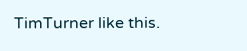TimTurner like this.